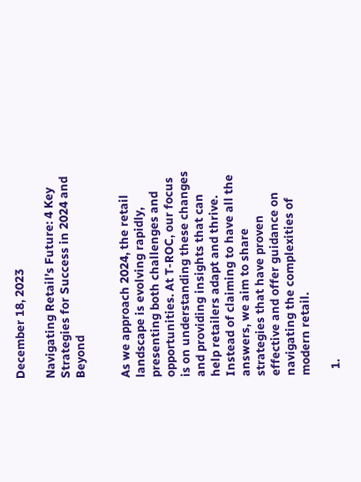December 18, 2023

Navigating Retail’s Future: 4 Key Strategies for Success in 2024 and Beyond


As we approach 2024, the retail landscape is evolving rapidly, presenting both challenges and opportunities. At T-ROC, our focus is on understanding these changes and providing insights that can help retailers adapt and thrive. Instead of claiming to have all the answers, we aim to share strategies that have proven effective and offer guidance on navigating the complexities of modern retail.

  1.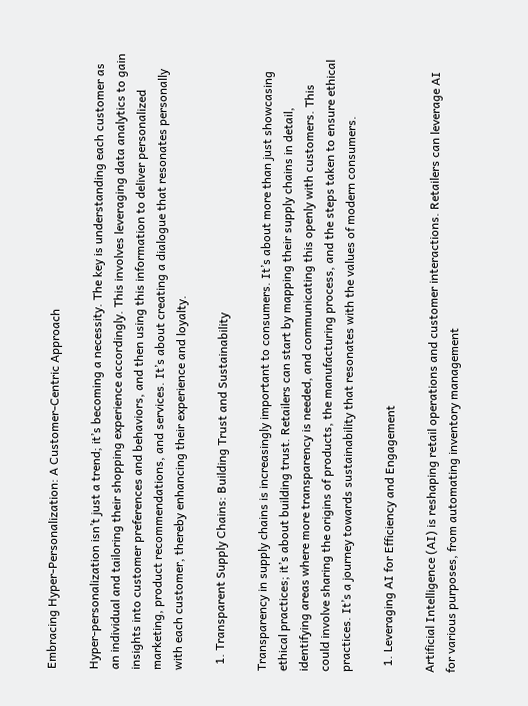Embracing Hyper-Personalization: A Customer-Centric Approach

Hyper-personalization isn’t just a trend; it’s becoming a necessity. The key is understanding each customer as an individual and tailoring their shopping experience accordingly. This involves leveraging data analytics to gain insights into customer preferences and behaviors, and then using this information to deliver personalized marketing, product recommendations, and services. It’s about creating a dialogue that resonates personally with each customer, thereby enhancing their experience and loyalty.

  1. Transparent Supply Chains: Building Trust and Sustainability

Transparency in supply chains is increasingly important to consumers. It’s about more than just showcasing ethical practices; it’s about building trust. Retailers can start by mapping their supply chains in detail, identifying areas where more transparency is needed, and communicating this openly with customers. This could involve sharing the origins of products, the manufacturing process, and the steps taken to ensure ethical practices. It’s a journey towards sustainability that resonates with the values of modern consumers.

  1. Leveraging AI for Efficiency and Engagement

Artificial Intelligence (AI) is reshaping retail operations and customer interactions. Retailers can leverage AI for various purposes, from automating inventory management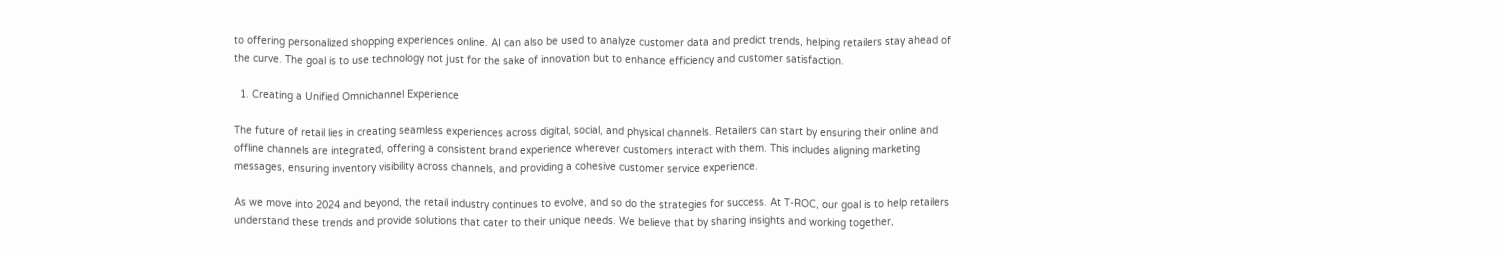to offering personalized shopping experiences online. AI can also be used to analyze customer data and predict trends, helping retailers stay ahead of the curve. The goal is to use technology not just for the sake of innovation but to enhance efficiency and customer satisfaction.

  1. Creating a Unified Omnichannel Experience

The future of retail lies in creating seamless experiences across digital, social, and physical channels. Retailers can start by ensuring their online and offline channels are integrated, offering a consistent brand experience wherever customers interact with them. This includes aligning marketing messages, ensuring inventory visibility across channels, and providing a cohesive customer service experience.

As we move into 2024 and beyond, the retail industry continues to evolve, and so do the strategies for success. At T-ROC, our goal is to help retailers understand these trends and provide solutions that cater to their unique needs. We believe that by sharing insights and working together,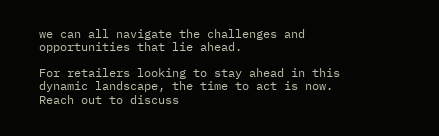we can all navigate the challenges and opportunities that lie ahead.

For retailers looking to stay ahead in this dynamic landscape, the time to act is now. Reach out to discuss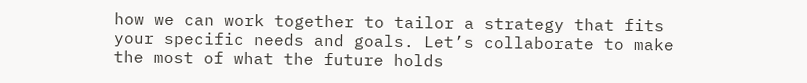how we can work together to tailor a strategy that fits your specific needs and goals. Let’s collaborate to make the most of what the future holds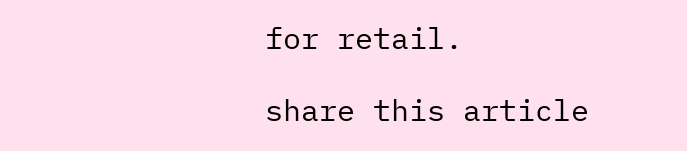for retail.

share this article